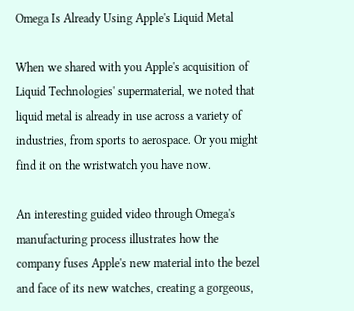Omega Is Already Using Apple's Liquid Metal

When we shared with you Apple's acquisition of Liquid Technologies' supermaterial, we noted that liquid metal is already in use across a variety of industries, from sports to aerospace. Or you might find it on the wristwatch you have now.

An interesting guided video through Omega's manufacturing process illustrates how the company fuses Apple's new material into the bezel and face of its new watches, creating a gorgeous,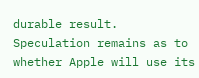durable result. Speculation remains as to whether Apple will use its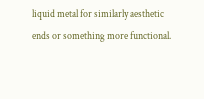liquid metal for similarly aesthetic ends or something more functional.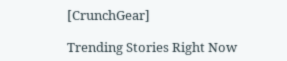[CrunchGear]

Trending Stories Right Now